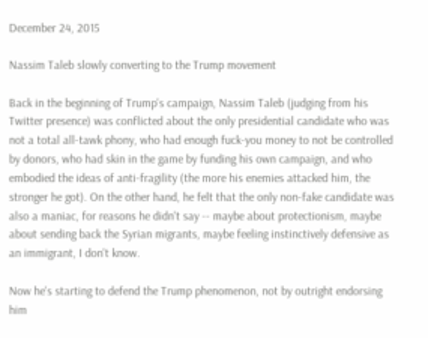December 24, 2015

Nassim Taleb slowly converting to the Trump movement

Back in the beginning of Trump's campaign, Nassim Taleb (judging from his Twitter presence) was conflicted about the only presidential candidate who was not a total all-tawk phony, who had enough fuck-you money to not be controlled by donors, who had skin in the game by funding his own campaign, and who embodied the ideas of anti-fragility (the more his enemies attacked him, the stronger he got). On the other hand, he felt that the only non-fake candidate was also a maniac, for reasons he didn't say -- maybe about protectionism, maybe about sending back the Syrian migrants, maybe feeling instinctively defensive as an immigrant, I don't know.

Now he's starting to defend the Trump phenomenon, not by outright endorsing him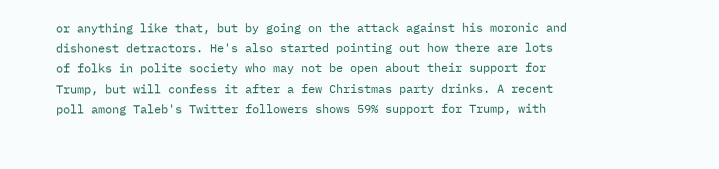or anything like that, but by going on the attack against his moronic and dishonest detractors. He's also started pointing out how there are lots of folks in polite society who may not be open about their support for Trump, but will confess it after a few Christmas party drinks. A recent poll among Taleb's Twitter followers shows 59% support for Trump, with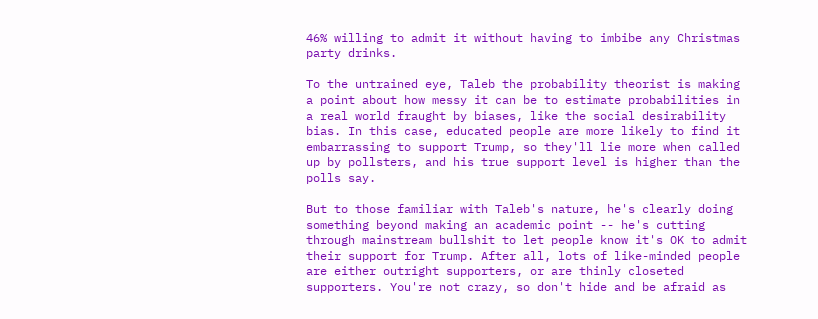46% willing to admit it without having to imbibe any Christmas party drinks.

To the untrained eye, Taleb the probability theorist is making a point about how messy it can be to estimate probabilities in a real world fraught by biases, like the social desirability bias. In this case, educated people are more likely to find it embarrassing to support Trump, so they'll lie more when called up by pollsters, and his true support level is higher than the polls say.

But to those familiar with Taleb's nature, he's clearly doing something beyond making an academic point -- he's cutting through mainstream bullshit to let people know it's OK to admit their support for Trump. After all, lots of like-minded people are either outright supporters, or are thinly closeted supporters. You're not crazy, so don't hide and be afraid as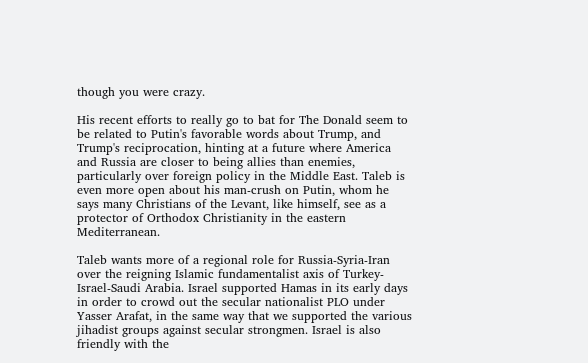though you were crazy.

His recent efforts to really go to bat for The Donald seem to be related to Putin's favorable words about Trump, and Trump's reciprocation, hinting at a future where America and Russia are closer to being allies than enemies, particularly over foreign policy in the Middle East. Taleb is even more open about his man-crush on Putin, whom he says many Christians of the Levant, like himself, see as a protector of Orthodox Christianity in the eastern Mediterranean.

Taleb wants more of a regional role for Russia-Syria-Iran over the reigning Islamic fundamentalist axis of Turkey-Israel-Saudi Arabia. Israel supported Hamas in its early days in order to crowd out the secular nationalist PLO under Yasser Arafat, in the same way that we supported the various jihadist groups against secular strongmen. Israel is also friendly with the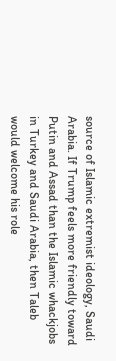source of Islamic extremist ideology, Saudi Arabia. If Trump feels more friendly toward Putin and Assad than the Islamic whackjobs in Turkey and Saudi Arabia, then Taleb would welcome his role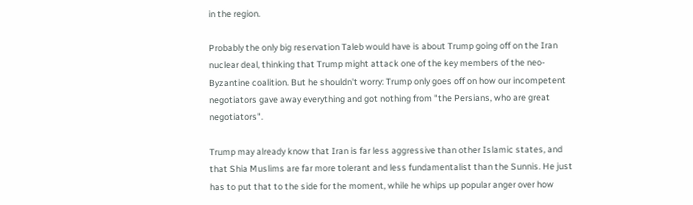in the region.

Probably the only big reservation Taleb would have is about Trump going off on the Iran nuclear deal, thinking that Trump might attack one of the key members of the neo-Byzantine coalition. But he shouldn't worry: Trump only goes off on how our incompetent negotiators gave away everything and got nothing from "the Persians, who are great negotiators".

Trump may already know that Iran is far less aggressive than other Islamic states, and that Shia Muslims are far more tolerant and less fundamentalist than the Sunnis. He just has to put that to the side for the moment, while he whips up popular anger over how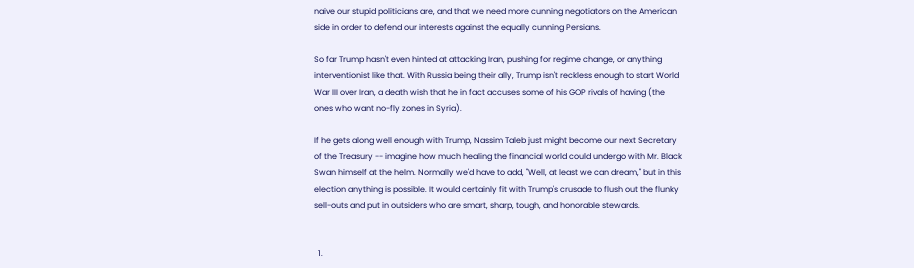naive our stupid politicians are, and that we need more cunning negotiators on the American side in order to defend our interests against the equally cunning Persians.

So far Trump hasn't even hinted at attacking Iran, pushing for regime change, or anything interventionist like that. With Russia being their ally, Trump isn't reckless enough to start World War III over Iran, a death wish that he in fact accuses some of his GOP rivals of having (the ones who want no-fly zones in Syria).

If he gets along well enough with Trump, Nassim Taleb just might become our next Secretary of the Treasury -- imagine how much healing the financial world could undergo with Mr. Black Swan himself at the helm. Normally we'd have to add, "Well, at least we can dream," but in this election anything is possible. It would certainly fit with Trump's crusade to flush out the flunky sell-outs and put in outsiders who are smart, sharp, tough, and honorable stewards.


  1.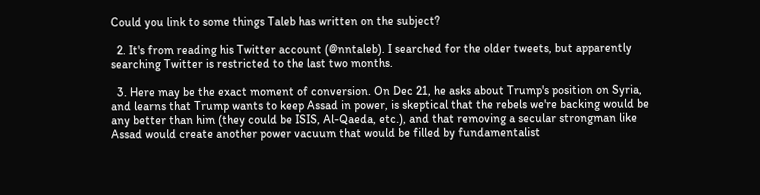Could you link to some things Taleb has written on the subject?

  2. It's from reading his Twitter account (@nntaleb). I searched for the older tweets, but apparently searching Twitter is restricted to the last two months.

  3. Here may be the exact moment of conversion. On Dec 21, he asks about Trump's position on Syria, and learns that Trump wants to keep Assad in power, is skeptical that the rebels we're backing would be any better than him (they could be ISIS, Al-Qaeda, etc.), and that removing a secular strongman like Assad would create another power vacuum that would be filled by fundamentalist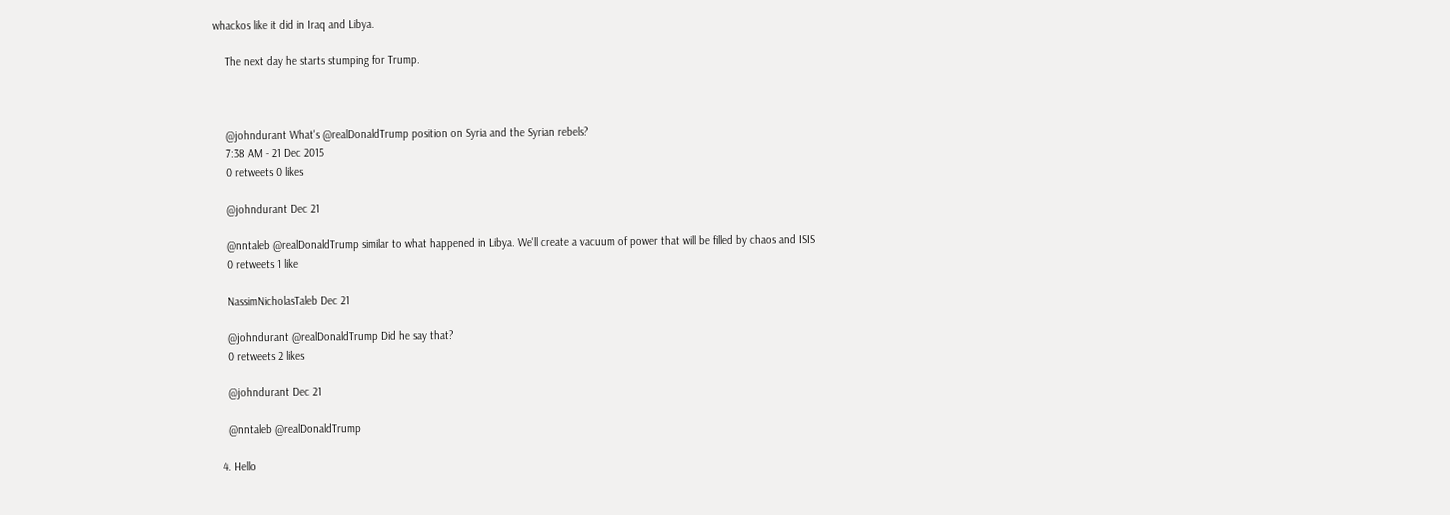whackos like it did in Iraq and Libya.

    The next day he starts stumping for Trump.



    @johndurant What's @realDonaldTrump position on Syria and the Syrian rebels?
    7:38 AM - 21 Dec 2015
    0 retweets 0 likes

    @johndurant Dec 21

    @nntaleb @realDonaldTrump similar to what happened in Libya. We'll create a vacuum of power that will be filled by chaos and ISIS
    0 retweets 1 like

    NassimNicholasTaleb Dec 21

    @johndurant @realDonaldTrump Did he say that?
    0 retweets 2 likes

    @johndurant Dec 21

    @nntaleb @realDonaldTrump

  4. Hello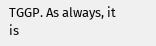TGGP. As always, it is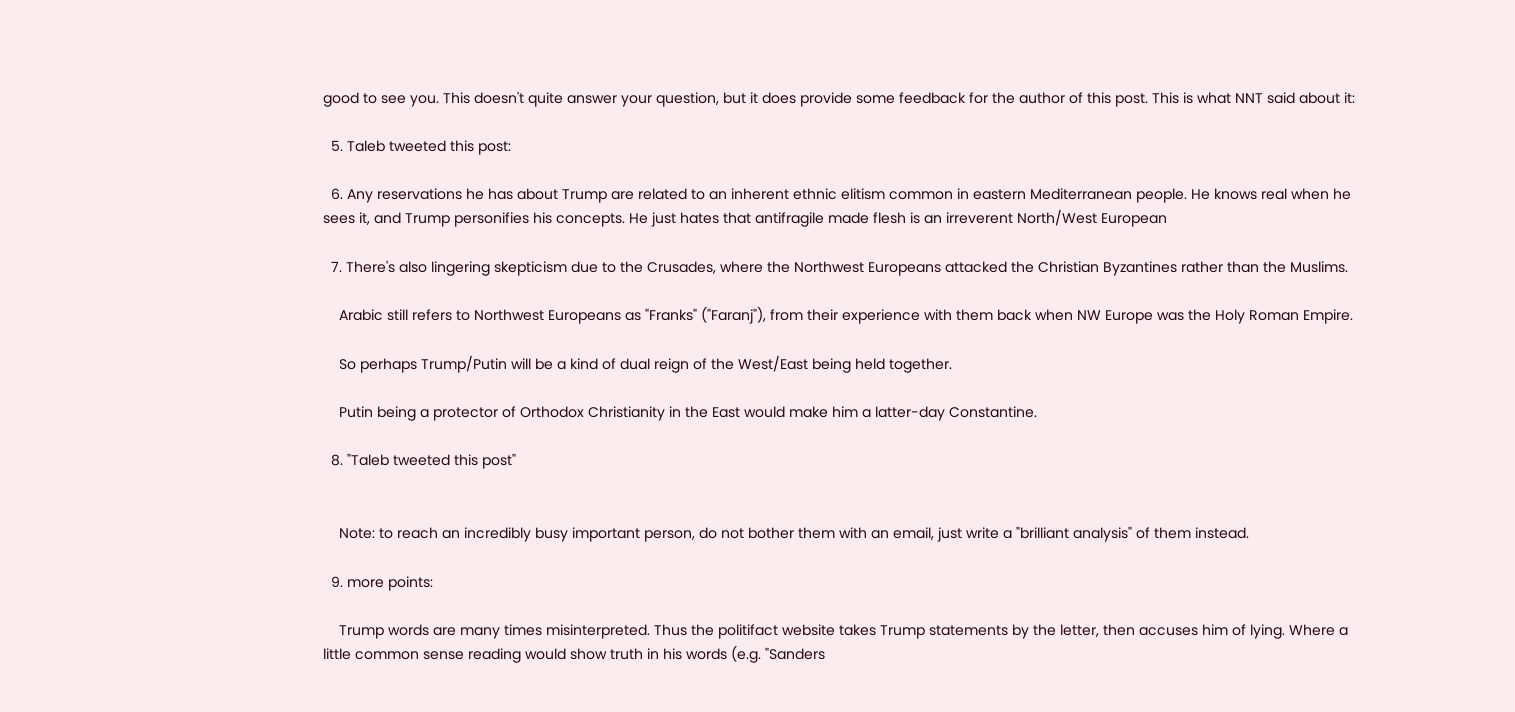good to see you. This doesn't quite answer your question, but it does provide some feedback for the author of this post. This is what NNT said about it:

  5. Taleb tweeted this post:

  6. Any reservations he has about Trump are related to an inherent ethnic elitism common in eastern Mediterranean people. He knows real when he sees it, and Trump personifies his concepts. He just hates that antifragile made flesh is an irreverent North/West European

  7. There's also lingering skepticism due to the Crusades, where the Northwest Europeans attacked the Christian Byzantines rather than the Muslims.

    Arabic still refers to Northwest Europeans as "Franks" ("Faranj"), from their experience with them back when NW Europe was the Holy Roman Empire.

    So perhaps Trump/Putin will be a kind of dual reign of the West/East being held together.

    Putin being a protector of Orthodox Christianity in the East would make him a latter-day Constantine.

  8. "Taleb tweeted this post"


    Note: to reach an incredibly busy important person, do not bother them with an email, just write a "brilliant analysis" of them instead.

  9. more points:

    Trump words are many times misinterpreted. Thus the politifact website takes Trump statements by the letter, then accuses him of lying. Where a little common sense reading would show truth in his words (e.g. "Sanders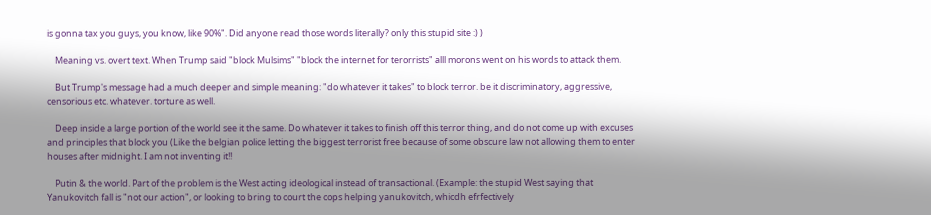is gonna tax you guys, you know, like 90%". Did anyone read those words literally? only this stupid site :) )

    Meaning vs. overt text. When Trump said "block Mulsims" "block the internet for terorrists" alll morons went on his words to attack them.

    But Trump's message had a much deeper and simple meaning: "do whatever it takes" to block terror. be it discriminatory, aggressive, censorious etc. whatever. torture as well.

    Deep inside a large portion of the world see it the same. Do whatever it takes to finish off this terror thing, and do not come up with excuses and principles that block you (Like the belgian police letting the biggest terrorist free because of some obscure law not allowing them to enter houses after midnight. I am not inventing it!!

    Putin & the world. Part of the problem is the West acting ideological instead of transactional. (Example: the stupid West saying that Yanukovitch fall is "not our action", or looking to bring to court the cops helping yanukovitch, whicdh efrfectively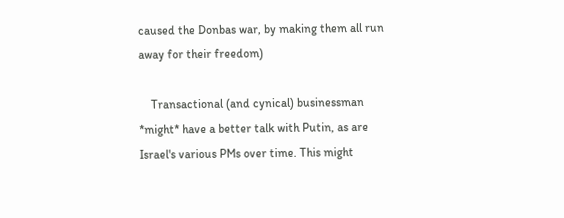caused the Donbas war, by making them all run away for their freedom)

    Transactional (and cynical) businessman *might* have a better talk with Putin, as are Israel's various PMs over time. This might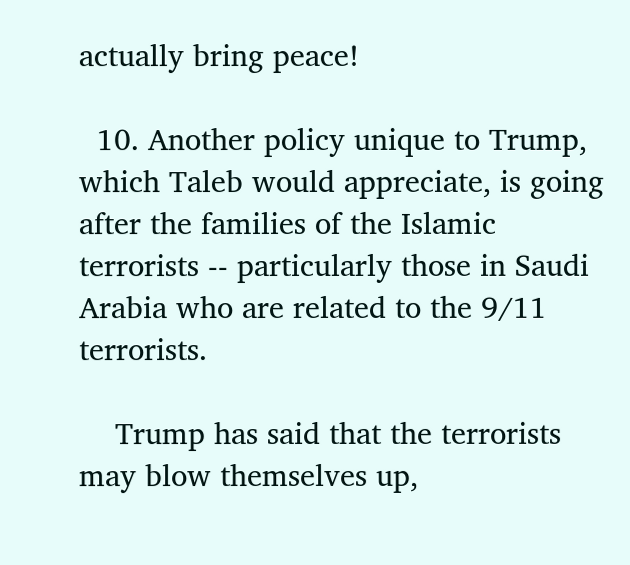actually bring peace!

  10. Another policy unique to Trump, which Taleb would appreciate, is going after the families of the Islamic terrorists -- particularly those in Saudi Arabia who are related to the 9/11 terrorists.

    Trump has said that the terrorists may blow themselves up,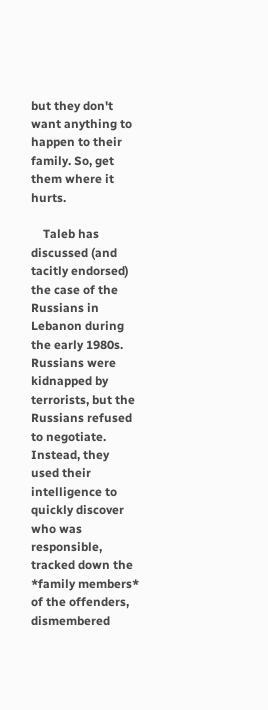but they don't want anything to happen to their family. So, get them where it hurts.

    Taleb has discussed (and tacitly endorsed) the case of the Russians in Lebanon during the early 1980s. Russians were kidnapped by terrorists, but the Russians refused to negotiate. Instead, they used their intelligence to quickly discover who was responsible, tracked down the *family members* of the offenders, dismembered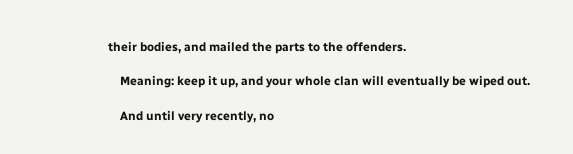their bodies, and mailed the parts to the offenders.

    Meaning: keep it up, and your whole clan will eventually be wiped out.

    And until very recently, no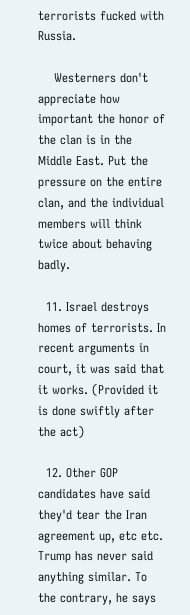terrorists fucked with Russia.

    Westerners don't appreciate how important the honor of the clan is in the Middle East. Put the pressure on the entire clan, and the individual members will think twice about behaving badly.

  11. Israel destroys homes of terrorists. In recent arguments in court, it was said that it works. (Provided it is done swiftly after the act)

  12. Other GOP candidates have said they'd tear the Iran agreement up, etc etc. Trump has never said anything similar. To the contrary, he says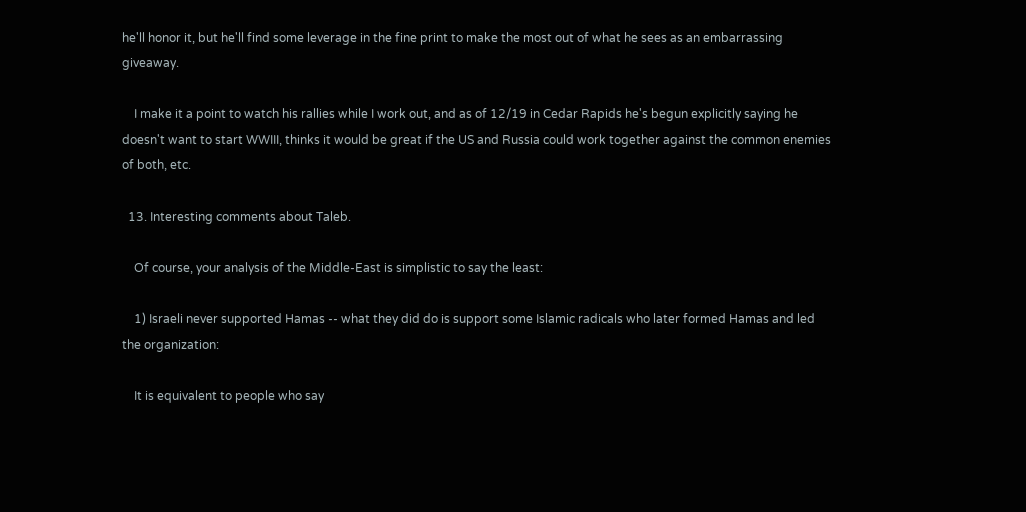he'll honor it, but he'll find some leverage in the fine print to make the most out of what he sees as an embarrassing giveaway.

    I make it a point to watch his rallies while I work out, and as of 12/19 in Cedar Rapids he's begun explicitly saying he doesn't want to start WWIII, thinks it would be great if the US and Russia could work together against the common enemies of both, etc.

  13. Interesting comments about Taleb.

    Of course, your analysis of the Middle-East is simplistic to say the least:

    1) Israeli never supported Hamas -- what they did do is support some Islamic radicals who later formed Hamas and led the organization:

    It is equivalent to people who say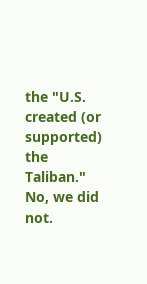the "U.S. created (or supported) the Taliban." No, we did not.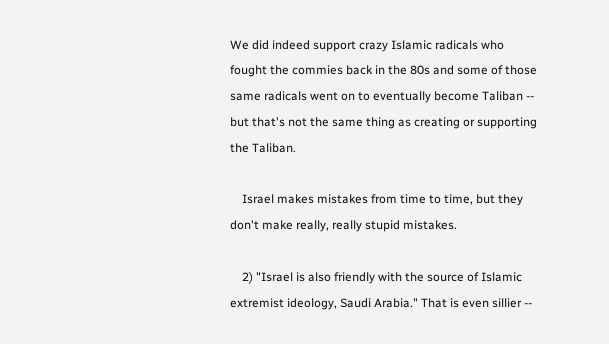We did indeed support crazy Islamic radicals who fought the commies back in the 80s and some of those same radicals went on to eventually become Taliban -- but that's not the same thing as creating or supporting the Taliban.

    Israel makes mistakes from time to time, but they don't make really, really stupid mistakes.

    2) "Israel is also friendly with the source of Islamic extremist ideology, Saudi Arabia." That is even sillier --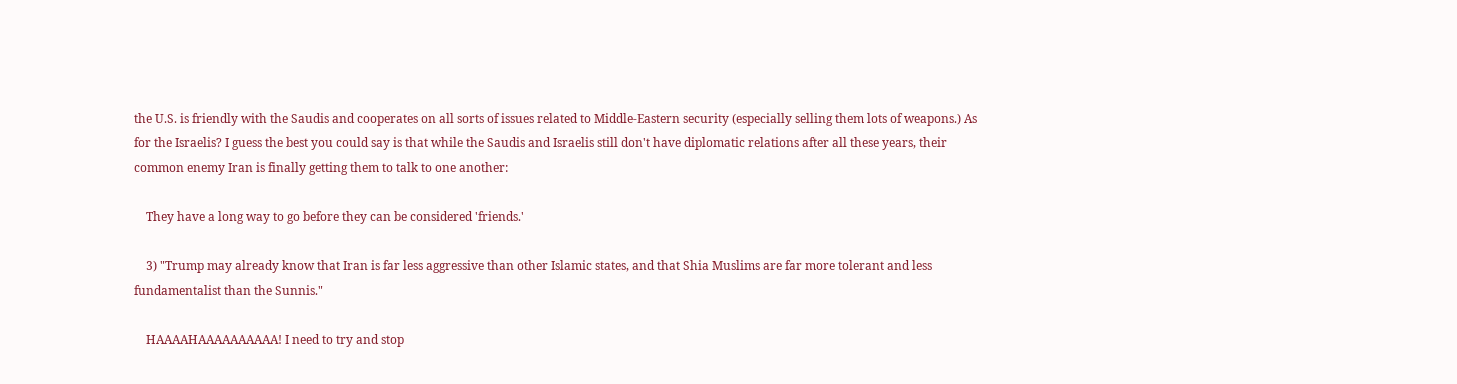the U.S. is friendly with the Saudis and cooperates on all sorts of issues related to Middle-Eastern security (especially selling them lots of weapons.) As for the Israelis? I guess the best you could say is that while the Saudis and Israelis still don't have diplomatic relations after all these years, their common enemy Iran is finally getting them to talk to one another:

    They have a long way to go before they can be considered 'friends.'

    3) "Trump may already know that Iran is far less aggressive than other Islamic states, and that Shia Muslims are far more tolerant and less fundamentalist than the Sunnis."

    HAAAAHAAAAAAAAAA! I need to try and stop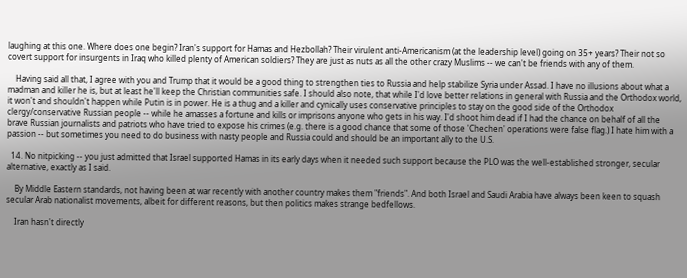laughing at this one. Where does one begin? Iran's support for Hamas and Hezbollah? Their virulent anti-Americanism (at the leadership level) going on 35+ years? Their not so covert support for insurgents in Iraq who killed plenty of American soldiers? They are just as nuts as all the other crazy Muslims -- we can't be friends with any of them.

    Having said all that, I agree with you and Trump that it would be a good thing to strengthen ties to Russia and help stabilize Syria under Assad. I have no illusions about what a madman and killer he is, but at least he'll keep the Christian communities safe. I should also note, that while I'd love better relations in general with Russia and the Orthodox world, it won't and shouldn't happen while Putin is in power. He is a thug and a killer and cynically uses conservative principles to stay on the good side of the Orthodox clergy/conservative Russian people -- while he amasses a fortune and kills or imprisons anyone who gets in his way. I'd shoot him dead if I had the chance on behalf of all the brave Russian journalists and patriots who have tried to expose his crimes (e.g. there is a good chance that some of those 'Chechen' operations were false flag.) I hate him with a passion -- but sometimes you need to do business with nasty people and Russia could and should be an important ally to the U.S.

  14. No nitpicking -- you just admitted that Israel supported Hamas in its early days when it needed such support because the PLO was the well-established stronger, secular alternative, exactly as I said.

    By Middle Eastern standards, not having been at war recently with another country makes them "friends". And both Israel and Saudi Arabia have always been keen to squash secular Arab nationalist movements, albeit for different reasons, but then politics makes strange bedfellows.

    Iran hasn't directly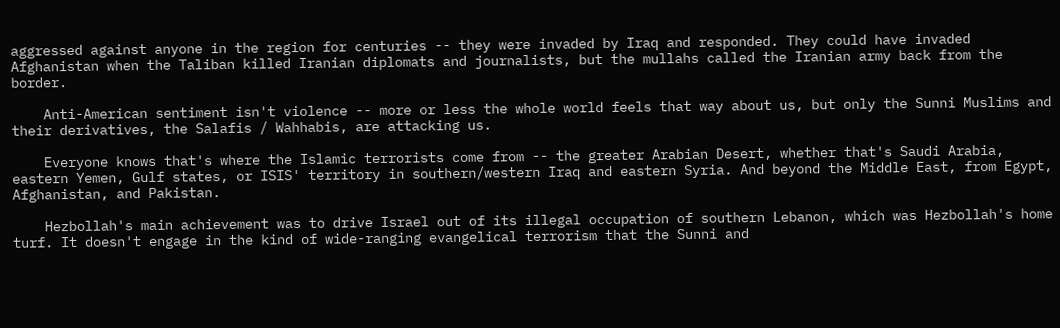aggressed against anyone in the region for centuries -- they were invaded by Iraq and responded. They could have invaded Afghanistan when the Taliban killed Iranian diplomats and journalists, but the mullahs called the Iranian army back from the border.

    Anti-American sentiment isn't violence -- more or less the whole world feels that way about us, but only the Sunni Muslims and their derivatives, the Salafis / Wahhabis, are attacking us.

    Everyone knows that's where the Islamic terrorists come from -- the greater Arabian Desert, whether that's Saudi Arabia, eastern Yemen, Gulf states, or ISIS' territory in southern/western Iraq and eastern Syria. And beyond the Middle East, from Egypt, Afghanistan, and Pakistan.

    Hezbollah's main achievement was to drive Israel out of its illegal occupation of southern Lebanon, which was Hezbollah's home turf. It doesn't engage in the kind of wide-ranging evangelical terrorism that the Sunni and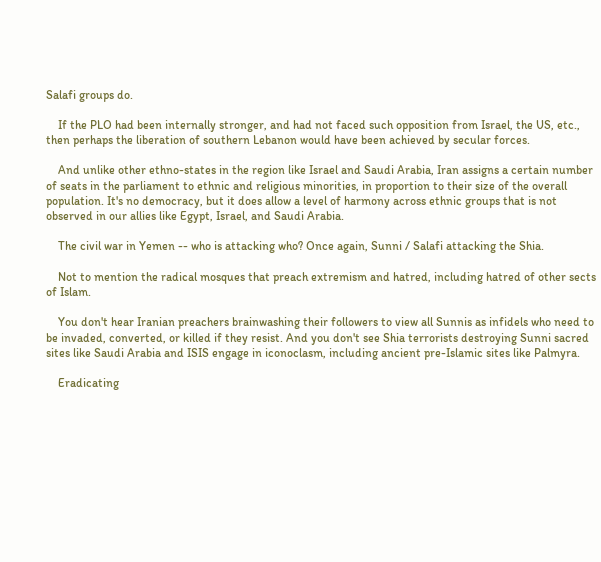Salafi groups do.

    If the PLO had been internally stronger, and had not faced such opposition from Israel, the US, etc., then perhaps the liberation of southern Lebanon would have been achieved by secular forces.

    And unlike other ethno-states in the region like Israel and Saudi Arabia, Iran assigns a certain number of seats in the parliament to ethnic and religious minorities, in proportion to their size of the overall population. It's no democracy, but it does allow a level of harmony across ethnic groups that is not observed in our allies like Egypt, Israel, and Saudi Arabia.

    The civil war in Yemen -- who is attacking who? Once again, Sunni / Salafi attacking the Shia.

    Not to mention the radical mosques that preach extremism and hatred, including hatred of other sects of Islam.

    You don't hear Iranian preachers brainwashing their followers to view all Sunnis as infidels who need to be invaded, converted, or killed if they resist. And you don't see Shia terrorists destroying Sunni sacred sites like Saudi Arabia and ISIS engage in iconoclasm, including ancient pre-Islamic sites like Palmyra.

    Eradicating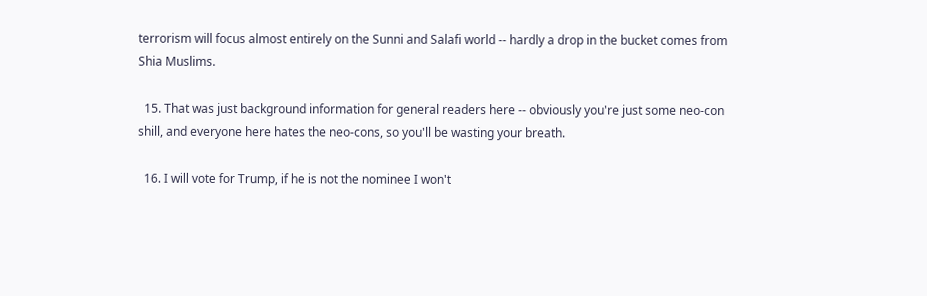terrorism will focus almost entirely on the Sunni and Salafi world -- hardly a drop in the bucket comes from Shia Muslims.

  15. That was just background information for general readers here -- obviously you're just some neo-con shill, and everyone here hates the neo-cons, so you'll be wasting your breath.

  16. I will vote for Trump, if he is not the nominee I won't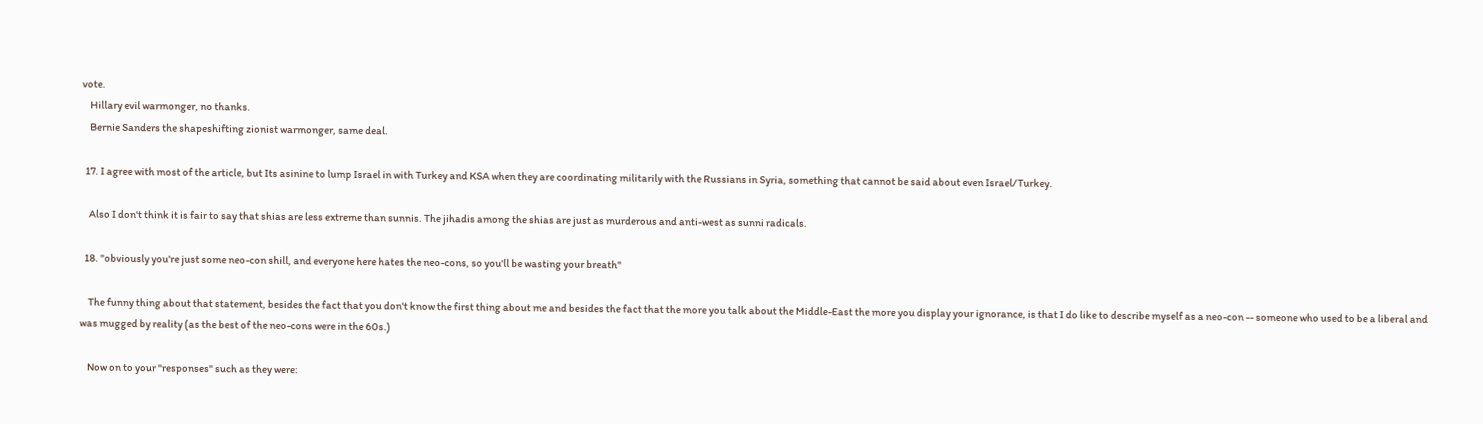vote.
    Hillary evil warmonger, no thanks.
    Bernie Sanders the shapeshifting zionist warmonger, same deal.

  17. I agree with most of the article, but Its asinine to lump Israel in with Turkey and KSA when they are coordinating militarily with the Russians in Syria, something that cannot be said about even Israel/Turkey.

    Also I don't think it is fair to say that shias are less extreme than sunnis. The jihadis among the shias are just as murderous and anti-west as sunni radicals.

  18. "obviously you're just some neo-con shill, and everyone here hates the neo-cons, so you'll be wasting your breath"

    The funny thing about that statement, besides the fact that you don't know the first thing about me and besides the fact that the more you talk about the Middle-East the more you display your ignorance, is that I do like to describe myself as a neo-con -- someone who used to be a liberal and was mugged by reality (as the best of the neo-cons were in the 60s.)

    Now on to your "responses" such as they were: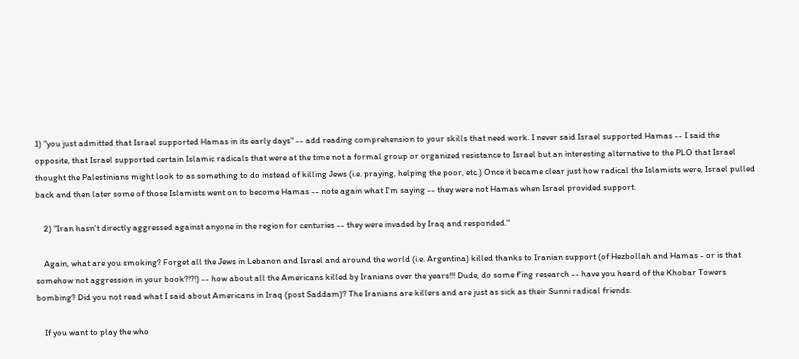1) "you just admitted that Israel supported Hamas in its early days" -- add reading comprehension to your skills that need work. I never said Israel supported Hamas -- I said the opposite, that Israel supported certain Islamic radicals that were at the time not a formal group or organized resistance to Israel but an interesting alternative to the PLO that Israel thought the Palestinians might look to as something to do instead of killing Jews (i.e. praying, helping the poor, etc.) Once it became clear just how radical the Islamists were, Israel pulled back and then later some of those Islamists went on to become Hamas -- note again what I'm saying -- they were not Hamas when Israel provided support.

    2) "Iran hasn't directly aggressed against anyone in the region for centuries -- they were invaded by Iraq and responded."

    Again, what are you smoking? Forget all the Jews in Lebanon and Israel and around the world (i.e. Argentina) killed thanks to Iranian support (of Hezbollah and Hamas - or is that somehow not aggression in your book?!?!) -- how about all the Americans killed by Iranians over the years!!! Dude, do some f'ing research -- have you heard of the Khobar Towers bombing? Did you not read what I said about Americans in Iraq (post Saddam)? The Iranians are killers and are just as sick as their Sunni radical friends.

    If you want to play the who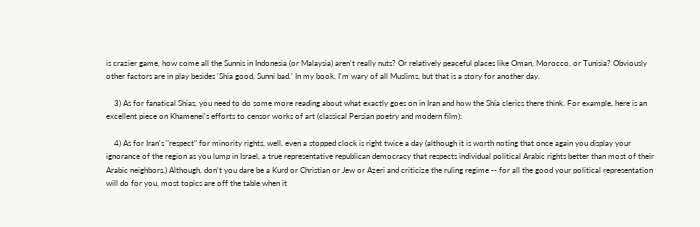is crazier game, how come all the Sunnis in Indonesia (or Malaysia) aren't really nuts? Or relatively peaceful places like Oman, Morocco, or Tunisia? Obviously other factors are in play besides 'Shia good, Sunni bad.' In my book, I'm wary of all Muslims, but that is a story for another day.

    3) As for fanatical Shias, you need to do some more reading about what exactly goes on in Iran and how the Shia clerics there think. For example, here is an excellent piece on Khamenei's efforts to censor works of art (classical Persian poetry and modern film):

    4) As for Iran's "respect" for minority rights, well, even a stopped clock is right twice a day (although it is worth noting that once again you display your ignorance of the region as you lump in Israel, a true representative republican democracy that respects individual political Arabic rights better than most of their Arabic neighbors.) Although, don't you dare be a Kurd or Christian or Jew or Azeri and criticize the ruling regime -- for all the good your political representation will do for you, most topics are off the table when it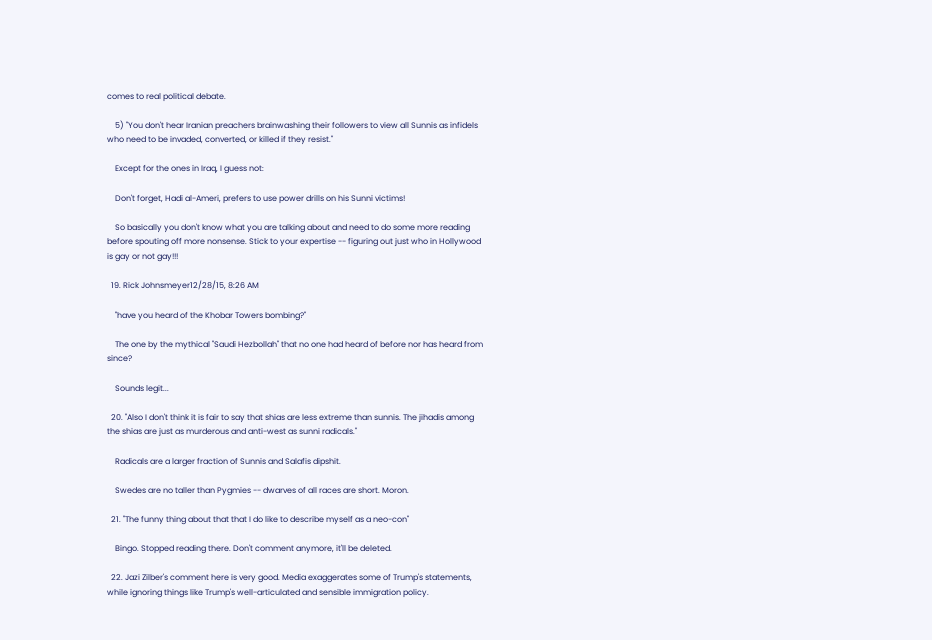comes to real political debate.

    5) "You don't hear Iranian preachers brainwashing their followers to view all Sunnis as infidels who need to be invaded, converted, or killed if they resist."

    Except for the ones in Iraq, I guess not:

    Don't forget, Hadi al-Ameri, prefers to use power drills on his Sunni victims!

    So basically you don't know what you are talking about and need to do some more reading before spouting off more nonsense. Stick to your expertise -- figuring out just who in Hollywood is gay or not gay!!!

  19. Rick Johnsmeyer12/28/15, 8:26 AM

    "have you heard of the Khobar Towers bombing?"

    The one by the mythical "Saudi Hezbollah" that no one had heard of before nor has heard from since?

    Sounds legit...

  20. "Also I don't think it is fair to say that shias are less extreme than sunnis. The jihadis among the shias are just as murderous and anti-west as sunni radicals."

    Radicals are a larger fraction of Sunnis and Salafis dipshit.

    Swedes are no taller than Pygmies -- dwarves of all races are short. Moron.

  21. "The funny thing about that that I do like to describe myself as a neo-con"

    Bingo. Stopped reading there. Don't comment anymore, it'll be deleted.

  22. Jazi Zilber's comment here is very good. Media exaggerates some of Trump's statements, while ignoring things like Trump's well-articulated and sensible immigration policy.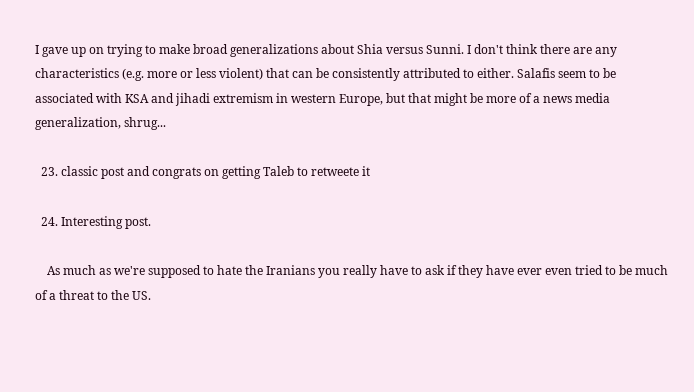I gave up on trying to make broad generalizations about Shia versus Sunni. I don't think there are any characteristics (e.g. more or less violent) that can be consistently attributed to either. Salafis seem to be associated with KSA and jihadi extremism in western Europe, but that might be more of a news media generalization, shrug...

  23. classic post and congrats on getting Taleb to retweete it

  24. Interesting post.

    As much as we're supposed to hate the Iranians you really have to ask if they have ever even tried to be much of a threat to the US.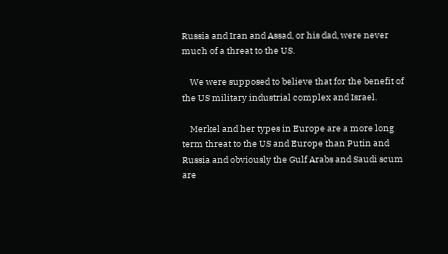Russia and Iran and Assad, or his dad, were never much of a threat to the US.

    We were supposed to believe that for the benefit of the US military industrial complex and Israel.

    Merkel and her types in Europe are a more long term threat to the US and Europe than Putin and Russia and obviously the Gulf Arabs and Saudi scum are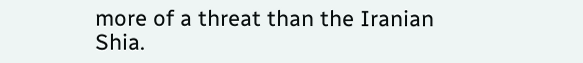more of a threat than the Iranian Shia.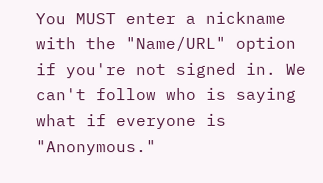You MUST enter a nickname with the "Name/URL" option if you're not signed in. We can't follow who is saying what if everyone is "Anonymous."